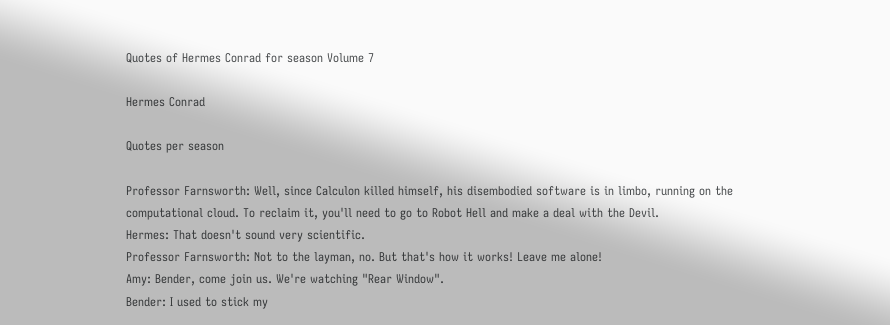Quotes of Hermes Conrad for season Volume 7

Hermes Conrad

Quotes per season

Professor Farnsworth: Well, since Calculon killed himself, his disembodied software is in limbo, running on the computational cloud. To reclaim it, you'll need to go to Robot Hell and make a deal with the Devil.
Hermes: That doesn't sound very scientific.
Professor Farnsworth: Not to the layman, no. But that's how it works! Leave me alone!
Amy: Bender, come join us. We're watching "Rear Window".
Bender: I used to stick my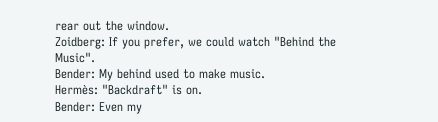rear out the window.
Zoidberg: If you prefer, we could watch "Behind the Music".
Bender: My behind used to make music.
Hermès: "Backdraft" is on.
Bender: Even my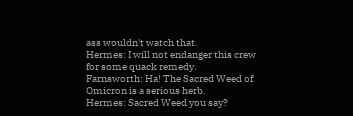ass wouldn't watch that.
Hermes: I will not endanger this crew for some quack remedy.
Farnsworth: Ha! The Sacred Weed of Omicron is a serious herb.
Hermes: Sacred Weed you say?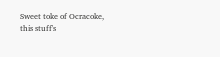Sweet toke of Ocracoke, this stuff's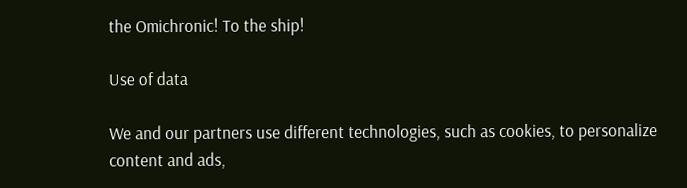the Omichronic! To the ship!

Use of data

We and our partners use different technologies, such as cookies, to personalize content and ads,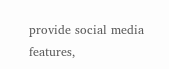provide social media features,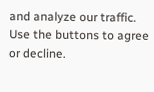and analyze our traffic. Use the buttons to agree or decline.